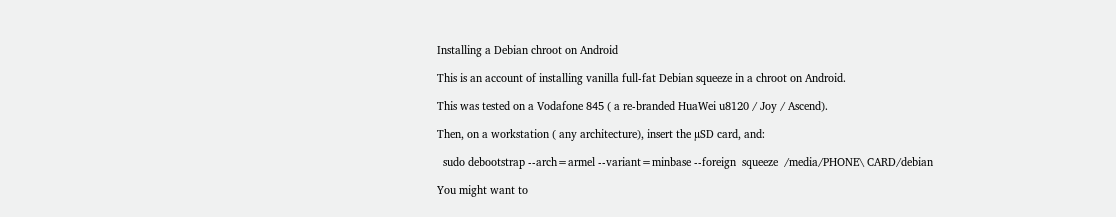Installing a Debian chroot on Android

This is an account of installing vanilla full-fat Debian squeeze in a chroot on Android.

This was tested on a Vodafone 845 ( a re-branded HuaWei u8120 / Joy / Ascend).

Then, on a workstation ( any architecture), insert the µSD card, and:

  sudo debootstrap --arch=armel --variant=minbase --foreign  squeeze  /media/PHONE\ CARD/debian

You might want to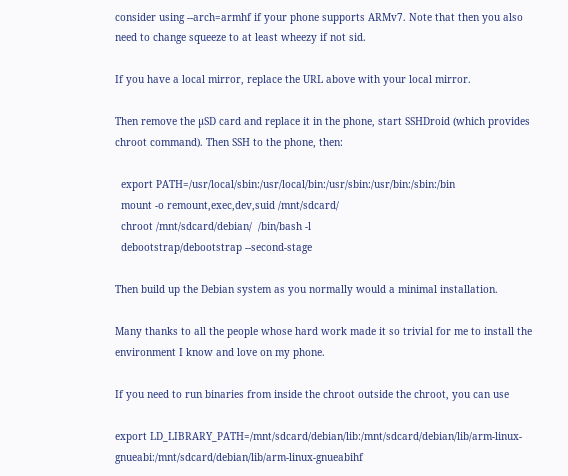consider using --arch=armhf if your phone supports ARMv7. Note that then you also need to change squeeze to at least wheezy if not sid.

If you have a local mirror, replace the URL above with your local mirror.

Then remove the µSD card and replace it in the phone, start SSHDroid (which provides chroot command). Then SSH to the phone, then:

  export PATH=/usr/local/sbin:/usr/local/bin:/usr/sbin:/usr/bin:/sbin:/bin
  mount -o remount,exec,dev,suid /mnt/sdcard/
  chroot /mnt/sdcard/debian/  /bin/bash -l
  debootstrap/debootstrap --second-stage

Then build up the Debian system as you normally would a minimal installation.

Many thanks to all the people whose hard work made it so trivial for me to install the environment I know and love on my phone.

If you need to run binaries from inside the chroot outside the chroot, you can use

export LD_LIBRARY_PATH=/mnt/sdcard/debian/lib:/mnt/sdcard/debian/lib/arm-linux-gnueabi:/mnt/sdcard/debian/lib/arm-linux-gnueabihf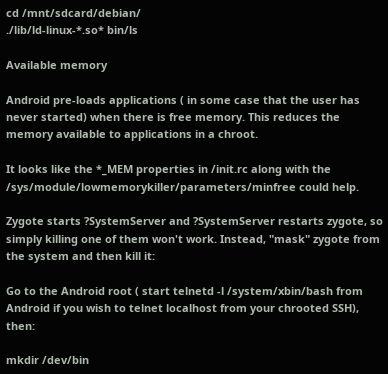cd /mnt/sdcard/debian/
./lib/ld-linux-*.so* bin/ls

Available memory

Android pre-loads applications ( in some case that the user has never started) when there is free memory. This reduces the memory available to applications in a chroot.

It looks like the *_MEM properties in /init.rc along with the /sys/module/lowmemorykiller/parameters/minfree could help.

Zygote starts ?SystemServer and ?SystemServer restarts zygote, so simply killing one of them won't work. Instead, "mask" zygote from the system and then kill it:

Go to the Android root ( start telnetd -l /system/xbin/bash from Android if you wish to telnet localhost from your chrooted SSH), then:

mkdir /dev/bin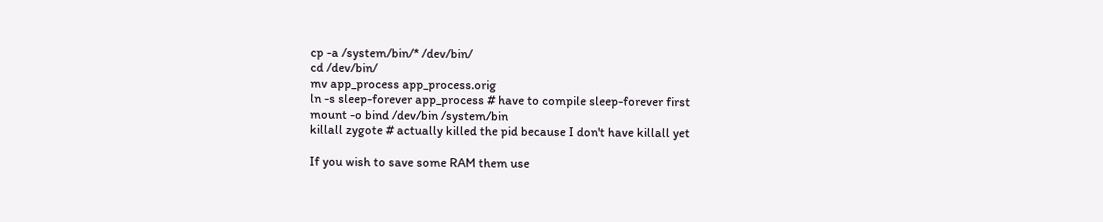cp -a /system/bin/* /dev/bin/
cd /dev/bin/
mv app_process app_process.orig
ln -s sleep-forever app_process # have to compile sleep-forever first
mount -o bind /dev/bin /system/bin
killall zygote # actually killed the pid because I don't have killall yet

If you wish to save some RAM them use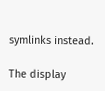symlinks instead.

The display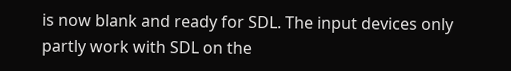is now blank and ready for SDL. The input devices only partly work with SDL on the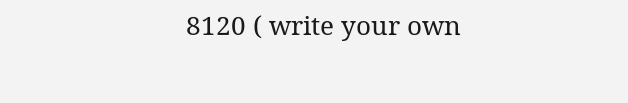8120 ( write your own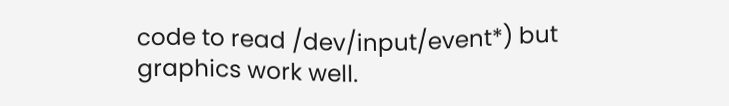code to read /dev/input/event*) but graphics work well.